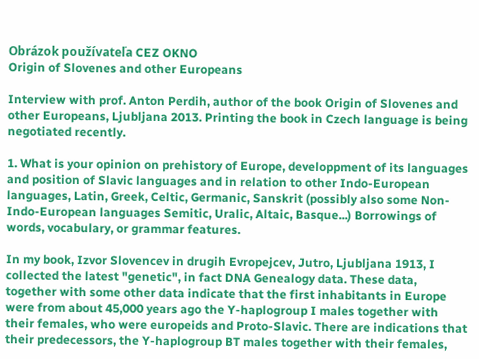Obrázok používateľa CEZ OKNO
Origin of Slovenes and other Europeans

Interview with prof. Anton Perdih, author of the book Origin of Slovenes and other Europeans, Ljubljana 2013. Printing the book in Czech language is being negotiated recently.

1. What is your opinion on prehistory of Europe, developpment of its languages and position of Slavic languages and in relation to other Indo-European languages, Latin, Greek, Celtic, Germanic, Sanskrit (possibly also some Non-Indo-European languages Semitic, Uralic, Altaic, Basque...) Borrowings of words, vocabulary, or grammar features.

In my book, Izvor Slovencev in drugih Evropejcev, Jutro, Ljubljana 1913, I collected the latest "genetic", in fact DNA Genealogy data. These data, together with some other data indicate that the first inhabitants in Europe were from about 45,000 years ago the Y-haplogroup I males together with their females, who were europeids and Proto-Slavic. There are indications that their predecessors, the Y-haplogroup BT males together with their females,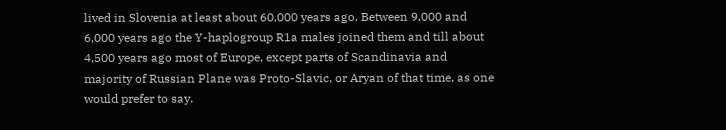lived in Slovenia at least about 60,000 years ago. Between 9,000 and 6,000 years ago the Y-haplogroup R1a males joined them and till about 4,500 years ago most of Europe, except parts of Scandinavia and majority of Russian Plane was Proto-Slavic, or Aryan of that time, as one would prefer to say.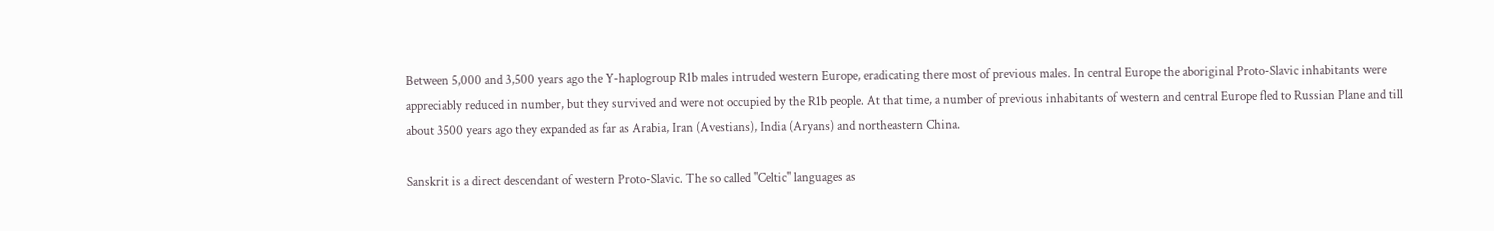Between 5,000 and 3,500 years ago the Y-haplogroup R1b males intruded western Europe, eradicating there most of previous males. In central Europe the aboriginal Proto-Slavic inhabitants were appreciably reduced in number, but they survived and were not occupied by the R1b people. At that time, a number of previous inhabitants of western and central Europe fled to Russian Plane and till about 3500 years ago they expanded as far as Arabia, Iran (Avestians), India (Aryans) and northeastern China.

Sanskrit is a direct descendant of western Proto-Slavic. The so called "Celtic" languages as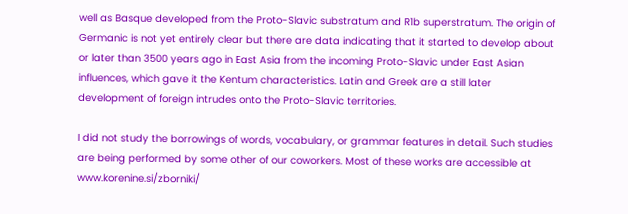well as Basque developed from the Proto-Slavic substratum and R1b superstratum. The origin of Germanic is not yet entirely clear but there are data indicating that it started to develop about or later than 3500 years ago in East Asia from the incoming Proto-Slavic under East Asian influences, which gave it the Kentum characteristics. Latin and Greek are a still later development of foreign intrudes onto the Proto-Slavic territories.

I did not study the borrowings of words, vocabulary, or grammar features in detail. Such studies are being performed by some other of our coworkers. Most of these works are accessible at www.korenine.si/zborniki/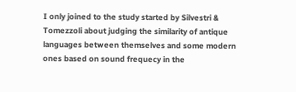I only joined to the study started by Silvestri & Tomezzoli about judging the similarity of antique languages between themselves and some modern ones based on sound frequecy in the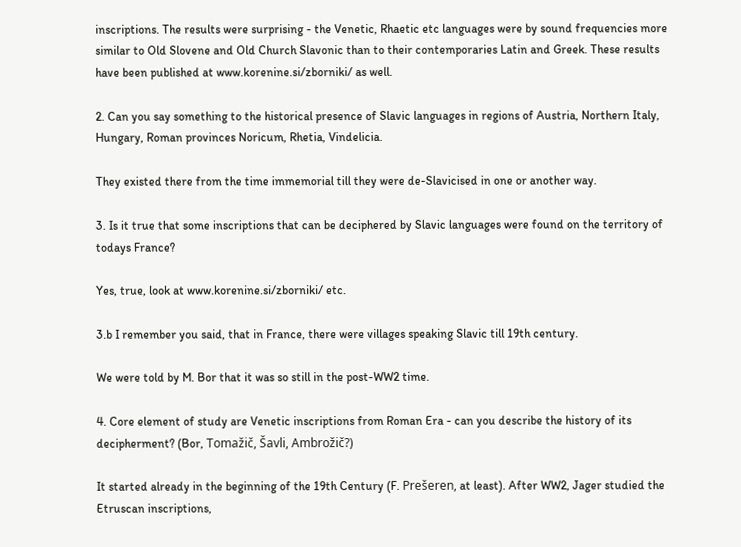inscriptions. The results were surprising - the Venetic, Rhaetic etc languages were by sound frequencies more similar to Old Slovene and Old Church Slavonic than to their contemporaries Latin and Greek. These results have been published at www.korenine.si/zborniki/ as well.

2. Can you say something to the historical presence of Slavic languages in regions of Austria, Northern Italy, Hungary, Roman provinces Noricum, Rhetia, Vindelicia.

They existed there from the time immemorial till they were de-Slavicised in one or another way.

3. Is it true that some inscriptions that can be deciphered by Slavic languages were found on the territory of todays France?

Yes, true, look at www.korenine.si/zborniki/ etc.

3.b I remember you said, that in France, there were villages speaking Slavic till 19th century.

We were told by M. Bor that it was so still in the post-WW2 time.

4. Core element of study are Venetic inscriptions from Roman Era - can you describe the history of its decipherment? (Bor, Tomažič, Šavli, Ambrožič?)

It started already in the beginning of the 19th Century (F. Prešeren, at least). After WW2, Jager studied the Etruscan inscriptions,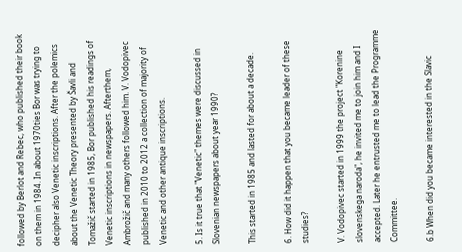followed by Berlot and Rebec, who published their book on them in 1984. In about 1970ties Bor was trying to decipher also Venetic inscriptions. After the polemics about the Venetic Theory presented by Šavli and Tomažič started in 1985, Bor published his readings of Venetic inscriptions in newspapers. Afterthem, Ambrožič and many others followed him. V. Vodopivec published in 2010 to 2012 a collection of majority of Venetic and other antique inscriptions.

5. Is it true that "Venetic" themes were discussed in Slovenian newspapers about year 1990?

This started in 1985 and lasted for about a decade.

6. How did it happen that you became leader of these studies?

V. Vodopivec started in 1999 the project "Korenine slovenskega naroda", he invited me to join him and I accepted. Later he entrusted me to lead the Programme Committee.

6.b When did you became interested in the Slavic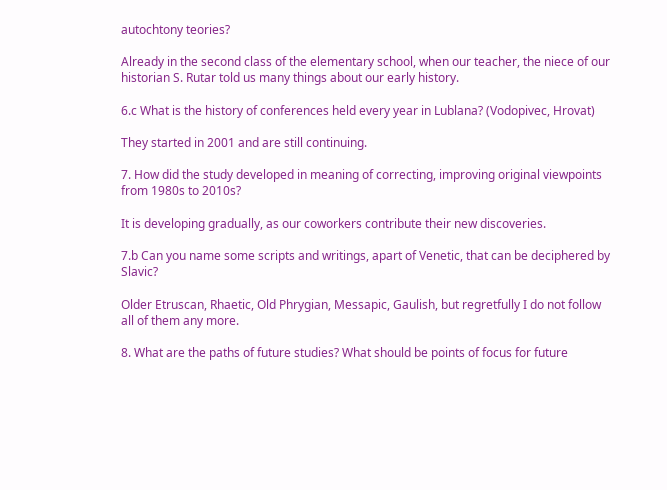autochtony teories?

Already in the second class of the elementary school, when our teacher, the niece of our historian S. Rutar told us many things about our early history.

6.c What is the history of conferences held every year in Lublana? (Vodopivec, Hrovat)

They started in 2001 and are still continuing.

7. How did the study developed in meaning of correcting, improving original viewpoints from 1980s to 2010s?

It is developing gradually, as our coworkers contribute their new discoveries.

7.b Can you name some scripts and writings, apart of Venetic, that can be deciphered by Slavic?

Older Etruscan, Rhaetic, Old Phrygian, Messapic, Gaulish, but regretfully I do not follow all of them any more.

8. What are the paths of future studies? What should be points of focus for future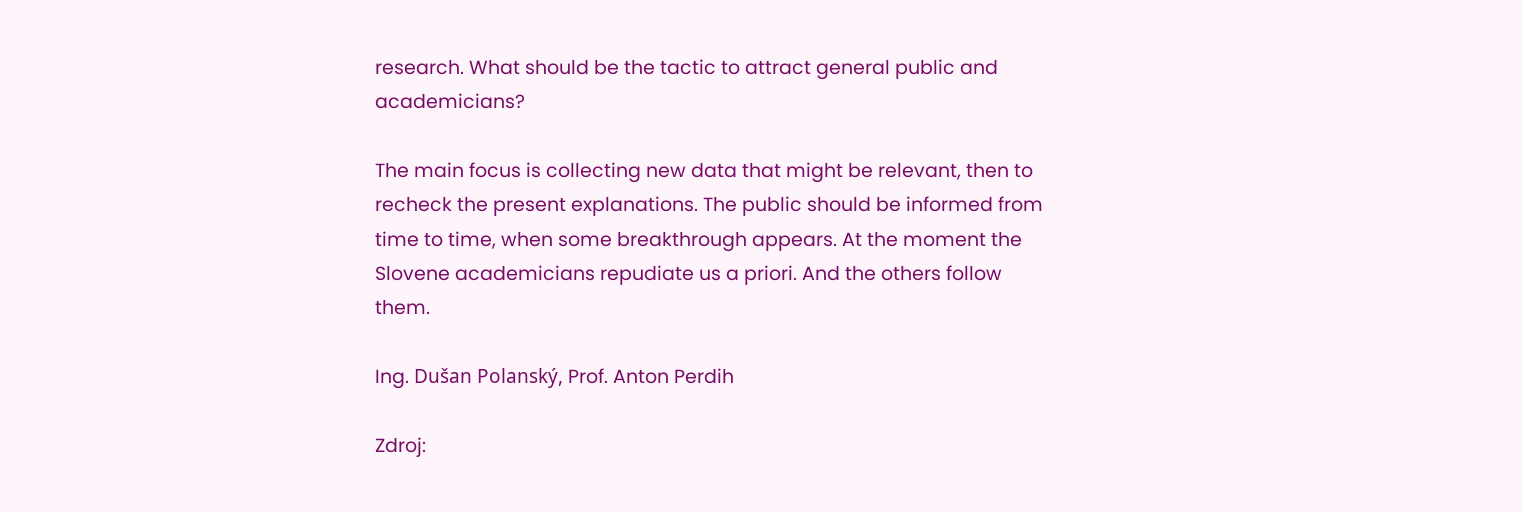research. What should be the tactic to attract general public and academicians?

The main focus is collecting new data that might be relevant, then to recheck the present explanations. The public should be informed from time to time, when some breakthrough appears. At the moment the Slovene academicians repudiate us a priori. And the others follow them.

Ing. Dušan Polanský, Prof. Anton Perdih

Zdroj: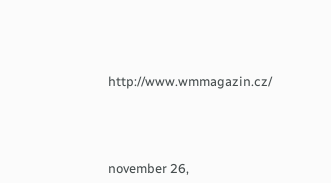http://www.wmmagazin.cz/




november 26,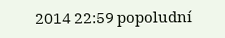2014 22:59 popoludní